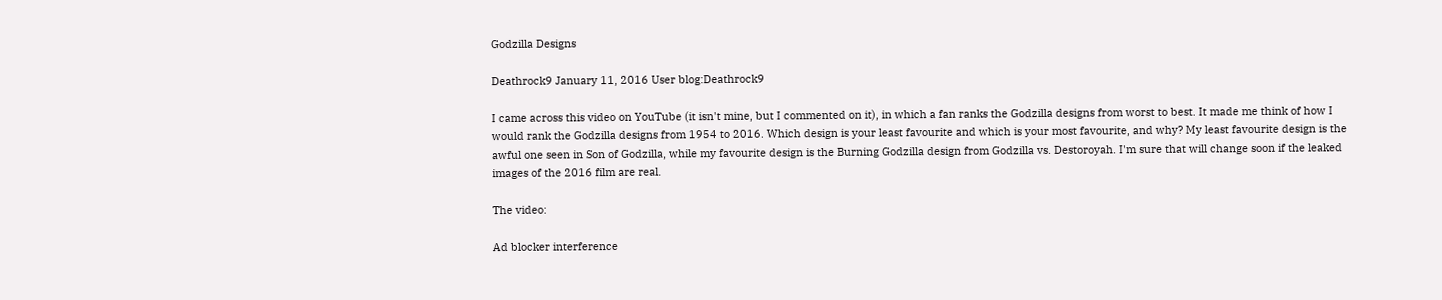Godzilla Designs

Deathrock9 January 11, 2016 User blog:Deathrock9

I came across this video on YouTube (it isn't mine, but I commented on it), in which a fan ranks the Godzilla designs from worst to best. It made me think of how I would rank the Godzilla designs from 1954 to 2016. Which design is your least favourite and which is your most favourite, and why? My least favourite design is the awful one seen in Son of Godzilla, while my favourite design is the Burning Godzilla design from Godzilla vs. Destoroyah. I'm sure that will change soon if the leaked images of the 2016 film are real.

The video:

Ad blocker interference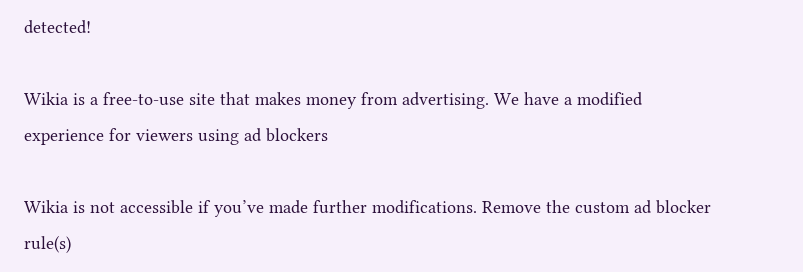detected!

Wikia is a free-to-use site that makes money from advertising. We have a modified experience for viewers using ad blockers

Wikia is not accessible if you’ve made further modifications. Remove the custom ad blocker rule(s)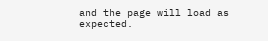and the page will load as expected.